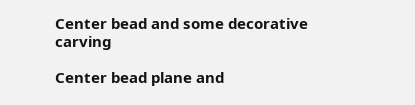Center bead and some decorative carving

Center bead plane and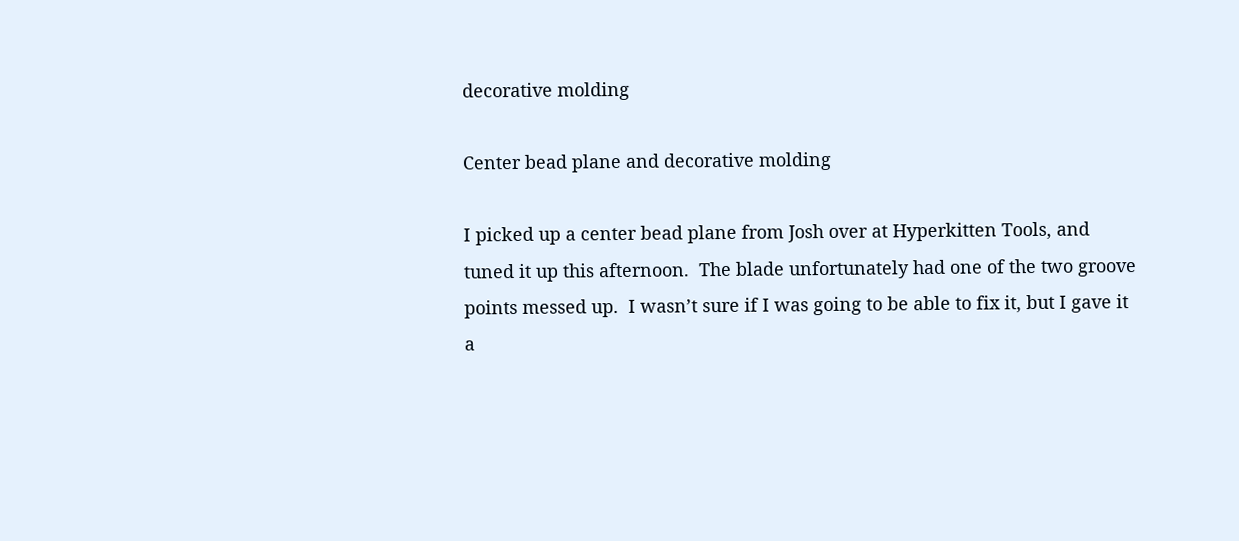decorative molding

Center bead plane and decorative molding

I picked up a center bead plane from Josh over at Hyperkitten Tools, and tuned it up this afternoon.  The blade unfortunately had one of the two groove points messed up.  I wasn’t sure if I was going to be able to fix it, but I gave it a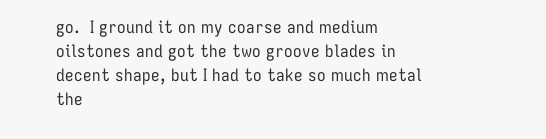go.  I ground it on my coarse and medium oilstones and got the two groove blades in decent shape, but I had to take so much metal the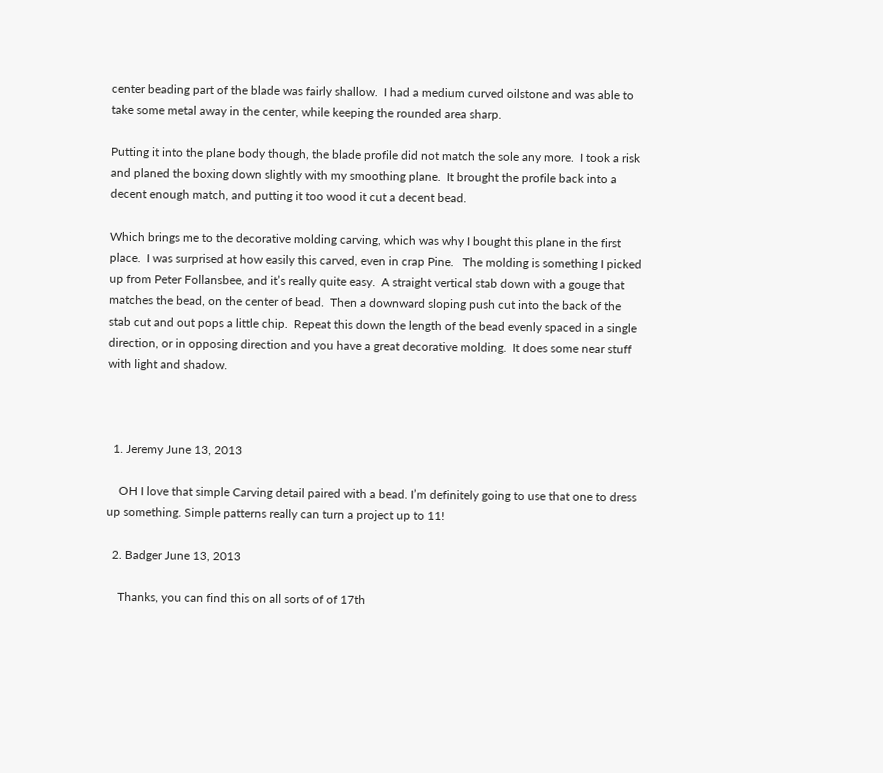center beading part of the blade was fairly shallow.  I had a medium curved oilstone and was able to take some metal away in the center, while keeping the rounded area sharp.

Putting it into the plane body though, the blade profile did not match the sole any more.  I took a risk and planed the boxing down slightly with my smoothing plane.  It brought the profile back into a decent enough match, and putting it too wood it cut a decent bead.

Which brings me to the decorative molding carving, which was why I bought this plane in the first place.  I was surprised at how easily this carved, even in crap Pine.   The molding is something I picked up from Peter Follansbee, and it’s really quite easy.  A straight vertical stab down with a gouge that matches the bead, on the center of bead.  Then a downward sloping push cut into the back of the stab cut and out pops a little chip.  Repeat this down the length of the bead evenly spaced in a single direction, or in opposing direction and you have a great decorative molding.  It does some near stuff with light and shadow.



  1. Jeremy June 13, 2013

    OH I love that simple Carving detail paired with a bead. I’m definitely going to use that one to dress up something. Simple patterns really can turn a project up to 11!

  2. Badger June 13, 2013

    Thanks, you can find this on all sorts of of 17th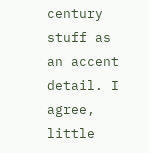century stuff as an accent detail. I agree, little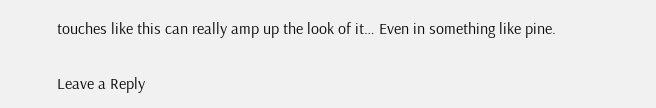touches like this can really amp up the look of it… Even in something like pine.

Leave a Reply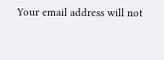Your email address will not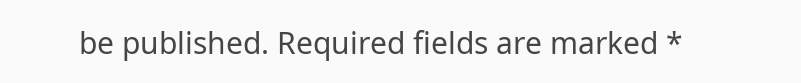be published. Required fields are marked *